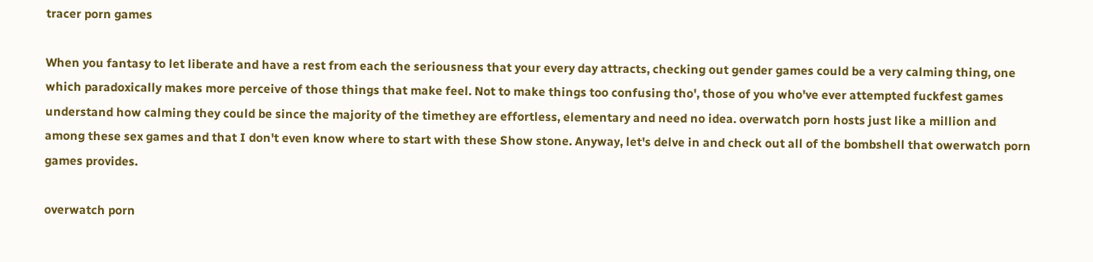tracer porn games

When you fantasy to let liberate and have a rest from each the seriousness that your every day attracts, checking out gender games could be a very calming thing, one which paradoxically makes more perceive of those things that make feel. Not to make things too confusing tho', those of you who've ever attempted fuckfest games understand how calming they could be since the majority of the timethey are effortless, elementary and need no idea. overwatch porn hosts just like a million and among these sex games and that I don't even know where to start with these Show stone. Anyway, let's delve in and check out all of the bombshell that owerwatch porn games provides.

overwatch porn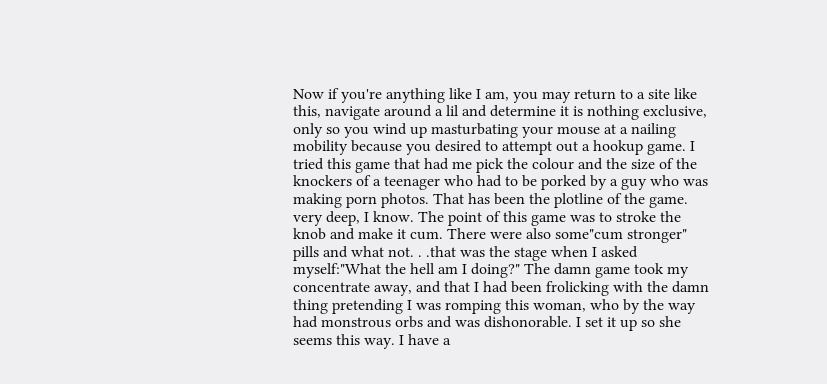Now if you're anything like I am, you may return to a site like this, navigate around a lil and determine it is nothing exclusive, only so you wind up masturbating your mouse at a nailing mobility because you desired to attempt out a hookup game. I tried this game that had me pick the colour and the size of the knockers of a teenager who had to be porked by a guy who was making porn photos. That has been the plotline of the game. very deep, I know. The point of this game was to stroke the knob and make it cum. There were also some"cum stronger" pills and what not. . .that was the stage when I asked myself:"What the hell am I doing?" The damn game took my concentrate away, and that I had been frolicking with the damn thing pretending I was romping this woman, who by the way had monstrous orbs and was dishonorable. I set it up so she seems this way. I have a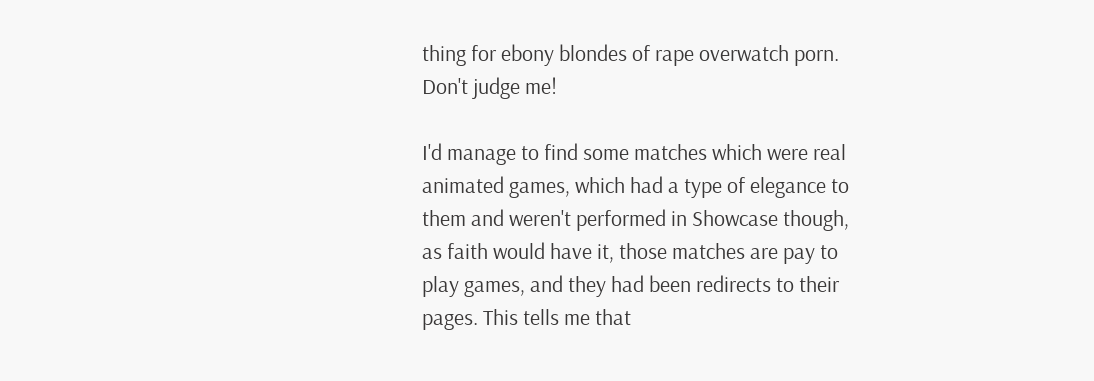thing for ebony blondes of rape overwatch porn. Don't judge me!

I'd manage to find some matches which were real animated games, which had a type of elegance to them and weren't performed in Showcase though, as faith would have it, those matches are pay to play games, and they had been redirects to their pages. This tells me that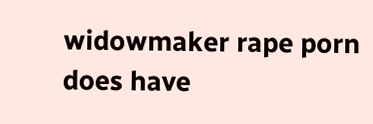widowmaker rape porn does have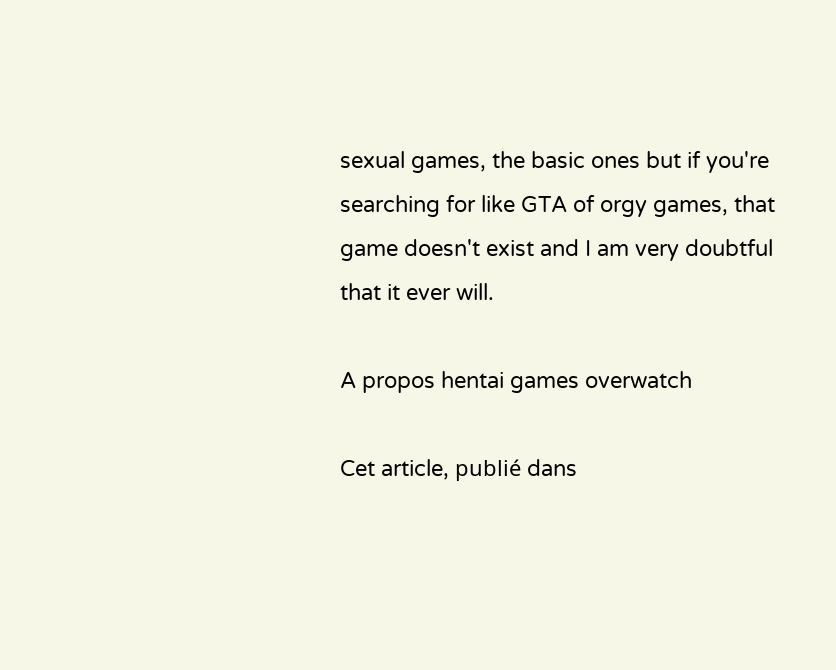sexual games, the basic ones but if you're searching for like GTA of orgy games, that game doesn't exist and I am very doubtful that it ever will.

A propos hentai games overwatch

Cet article, publié dans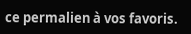ce permalien à vos favoris.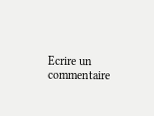Ecrire un commentaire